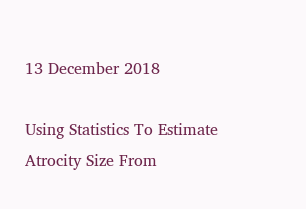13 December 2018

Using Statistics To Estimate Atrocity Size From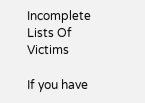Incomplete Lists Of Victims

If you have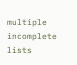multiple incomplete lists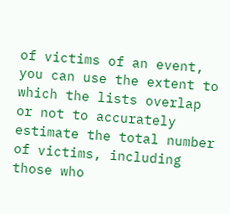of victims of an event, you can use the extent to which the lists overlap or not to accurately estimate the total number of victims, including those who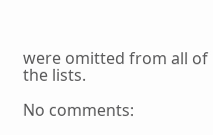were omitted from all of the lists.

No comments: